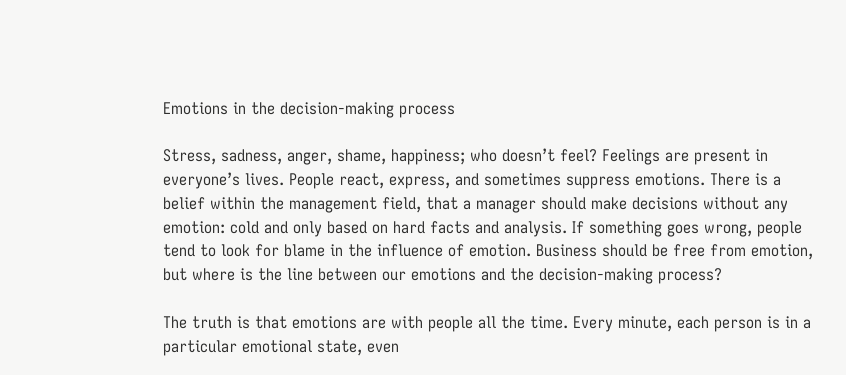Emotions in the decision-making process

Stress, sadness, anger, shame, happiness; who doesn’t feel? Feelings are present in everyone’s lives. People react, express, and sometimes suppress emotions. There is a belief within the management field, that a manager should make decisions without any emotion: cold and only based on hard facts and analysis. If something goes wrong, people tend to look for blame in the influence of emotion. Business should be free from emotion, but where is the line between our emotions and the decision-making process?

The truth is that emotions are with people all the time. Every minute, each person is in a particular emotional state, even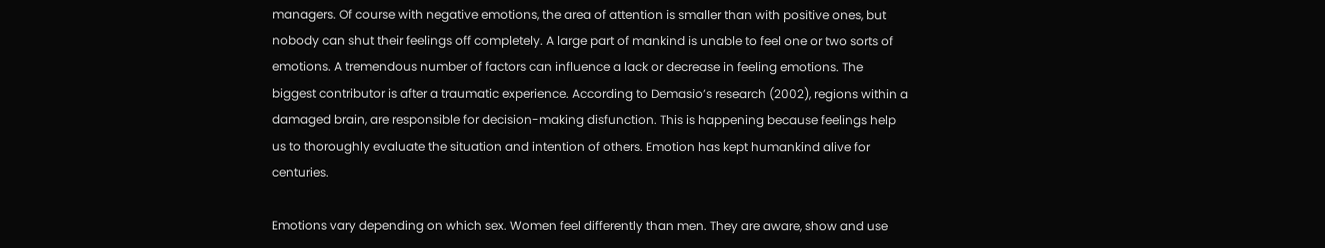managers. Of course with negative emotions, the area of attention is smaller than with positive ones, but nobody can shut their feelings off completely. A large part of mankind is unable to feel one or two sorts of emotions. A tremendous number of factors can influence a lack or decrease in feeling emotions. The biggest contributor is after a traumatic experience. According to Demasio’s research (2002), regions within a damaged brain, are responsible for decision-making disfunction. This is happening because feelings help us to thoroughly evaluate the situation and intention of others. Emotion has kept humankind alive for centuries.

Emotions vary depending on which sex. Women feel differently than men. They are aware, show and use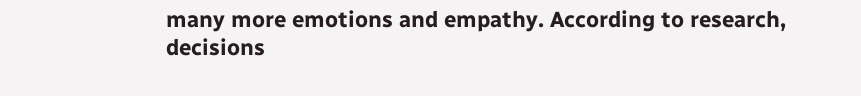many more emotions and empathy. According to research, decisions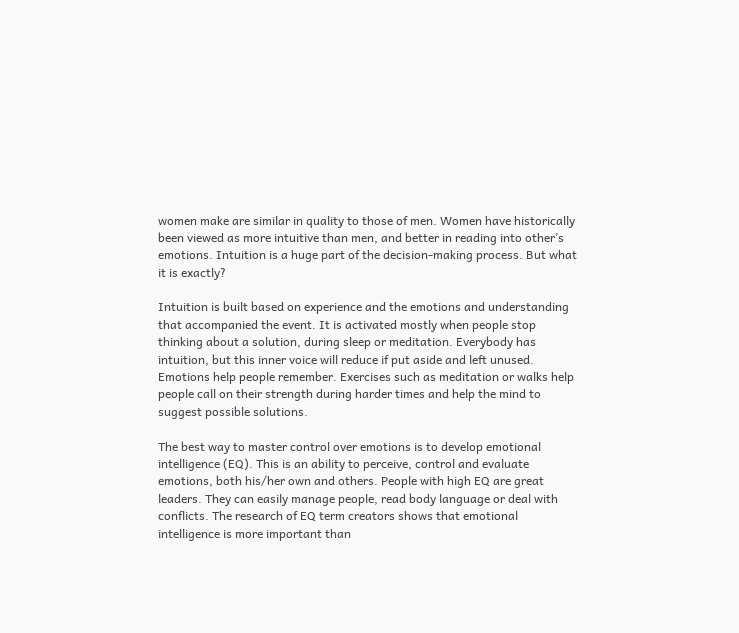women make are similar in quality to those of men. Women have historically been viewed as more intuitive than men, and better in reading into other’s emotions. Intuition is a huge part of the decision-making process. But what it is exactly?

Intuition is built based on experience and the emotions and understanding that accompanied the event. It is activated mostly when people stop thinking about a solution, during sleep or meditation. Everybody has intuition, but this inner voice will reduce if put aside and left unused. Emotions help people remember. Exercises such as meditation or walks help people call on their strength during harder times and help the mind to suggest possible solutions.

The best way to master control over emotions is to develop emotional intelligence (EQ). This is an ability to perceive, control and evaluate emotions, both his/her own and others. People with high EQ are great leaders. They can easily manage people, read body language or deal with conflicts. The research of EQ term creators shows that emotional intelligence is more important than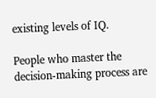existing levels of IQ.

People who master the decision-making process are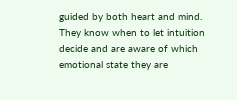guided by both heart and mind. They know when to let intuition decide and are aware of which emotional state they are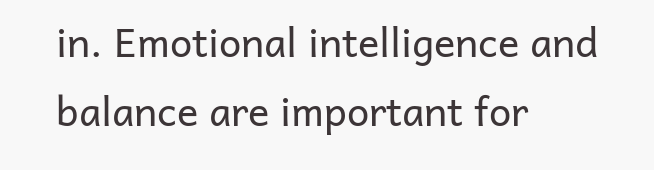in. Emotional intelligence and balance are important for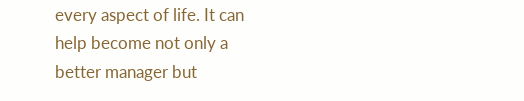every aspect of life. It can help become not only a better manager but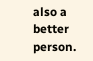also a better person.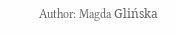Author: Magda Glińska